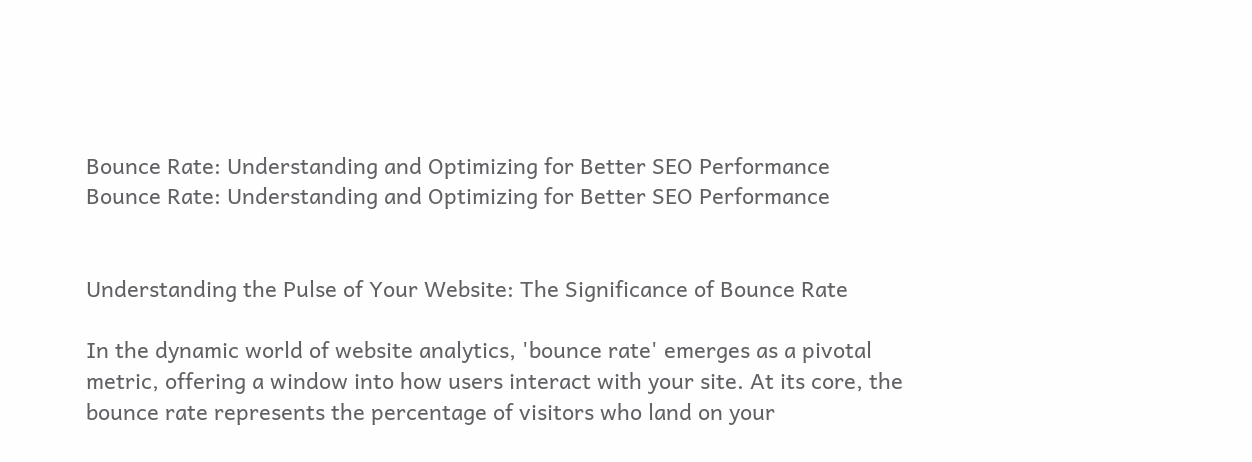Bounce Rate: Understanding and Optimizing for Better SEO Performance
Bounce Rate: Understanding and Optimizing for Better SEO Performance


Understanding the Pulse of Your Website: The Significance of Bounce Rate

In the dynamic world of website analytics, 'bounce rate' emerges as a pivotal metric, offering a window into how users interact with your site. At its core, the bounce rate represents the percentage of visitors who land on your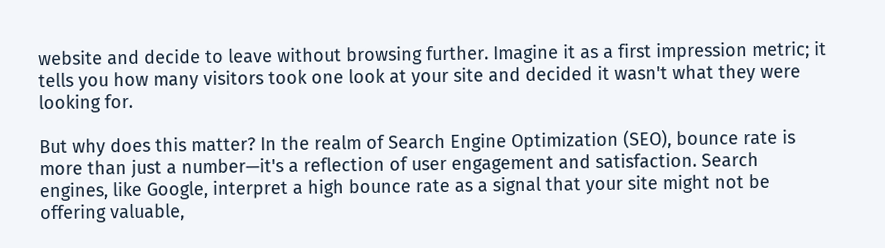website and decide to leave without browsing further. Imagine it as a first impression metric; it tells you how many visitors took one look at your site and decided it wasn't what they were looking for.

But why does this matter? In the realm of Search Engine Optimization (SEO), bounce rate is more than just a number—it's a reflection of user engagement and satisfaction. Search engines, like Google, interpret a high bounce rate as a signal that your site might not be offering valuable,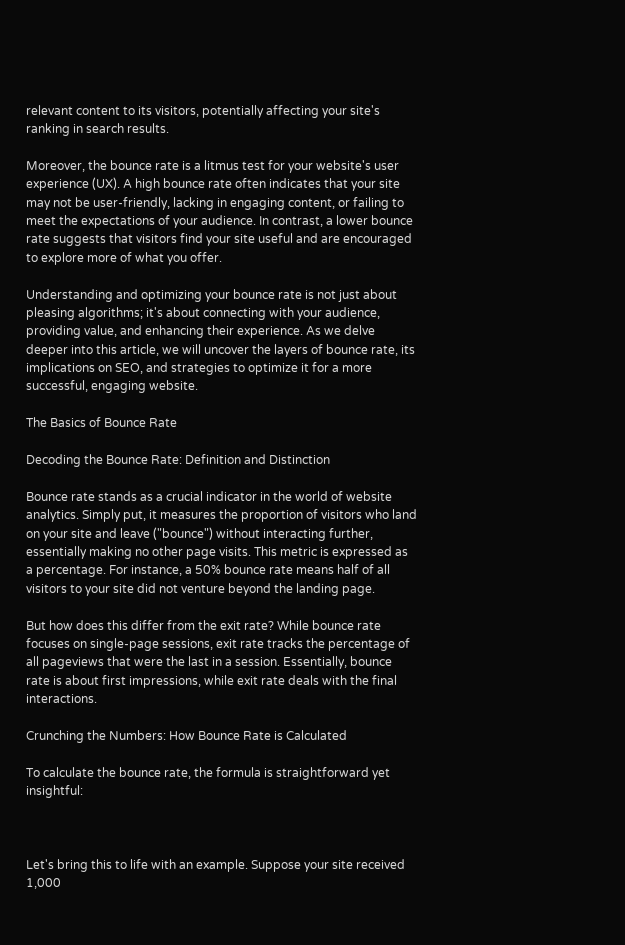relevant content to its visitors, potentially affecting your site's ranking in search results.

Moreover, the bounce rate is a litmus test for your website's user experience (UX). A high bounce rate often indicates that your site may not be user-friendly, lacking in engaging content, or failing to meet the expectations of your audience. In contrast, a lower bounce rate suggests that visitors find your site useful and are encouraged to explore more of what you offer.

Understanding and optimizing your bounce rate is not just about pleasing algorithms; it's about connecting with your audience, providing value, and enhancing their experience. As we delve deeper into this article, we will uncover the layers of bounce rate, its implications on SEO, and strategies to optimize it for a more successful, engaging website.

The Basics of Bounce Rate

Decoding the Bounce Rate: Definition and Distinction

Bounce rate stands as a crucial indicator in the world of website analytics. Simply put, it measures the proportion of visitors who land on your site and leave ("bounce") without interacting further, essentially making no other page visits. This metric is expressed as a percentage. For instance, a 50% bounce rate means half of all visitors to your site did not venture beyond the landing page.

But how does this differ from the exit rate? While bounce rate focuses on single-page sessions, exit rate tracks the percentage of all pageviews that were the last in a session. Essentially, bounce rate is about first impressions, while exit rate deals with the final interactions.

Crunching the Numbers: How Bounce Rate is Calculated

To calculate the bounce rate, the formula is straightforward yet insightful:



Let's bring this to life with an example. Suppose your site received 1,000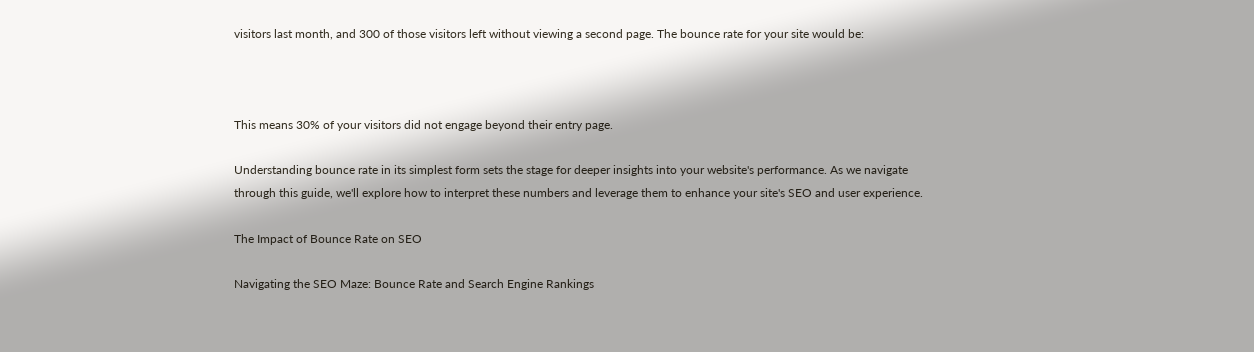visitors last month, and 300 of those visitors left without viewing a second page. The bounce rate for your site would be:



This means 30% of your visitors did not engage beyond their entry page.

Understanding bounce rate in its simplest form sets the stage for deeper insights into your website's performance. As we navigate through this guide, we'll explore how to interpret these numbers and leverage them to enhance your site's SEO and user experience.

The Impact of Bounce Rate on SEO

Navigating the SEO Maze: Bounce Rate and Search Engine Rankings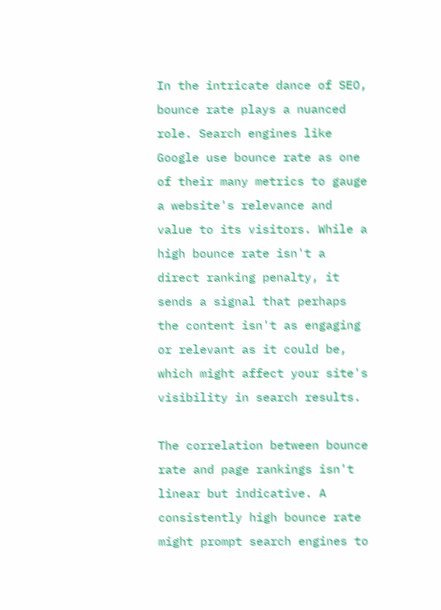In the intricate dance of SEO, bounce rate plays a nuanced role. Search engines like Google use bounce rate as one of their many metrics to gauge a website's relevance and value to its visitors. While a high bounce rate isn't a direct ranking penalty, it sends a signal that perhaps the content isn't as engaging or relevant as it could be, which might affect your site's visibility in search results.

The correlation between bounce rate and page rankings isn't linear but indicative. A consistently high bounce rate might prompt search engines to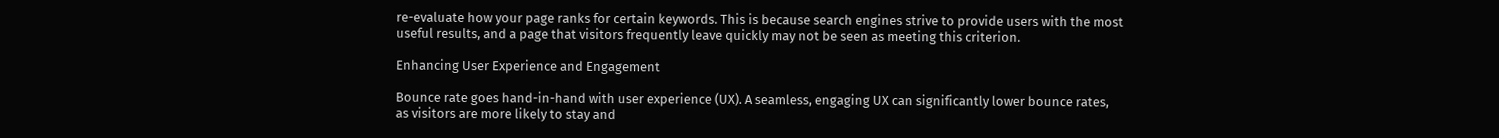re-evaluate how your page ranks for certain keywords. This is because search engines strive to provide users with the most useful results, and a page that visitors frequently leave quickly may not be seen as meeting this criterion.

Enhancing User Experience and Engagement

Bounce rate goes hand-in-hand with user experience (UX). A seamless, engaging UX can significantly lower bounce rates, as visitors are more likely to stay and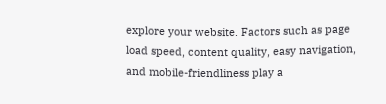explore your website. Factors such as page load speed, content quality, easy navigation, and mobile-friendliness play a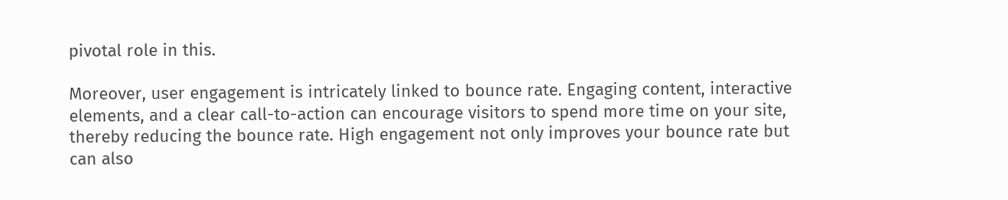pivotal role in this.

Moreover, user engagement is intricately linked to bounce rate. Engaging content, interactive elements, and a clear call-to-action can encourage visitors to spend more time on your site, thereby reducing the bounce rate. High engagement not only improves your bounce rate but can also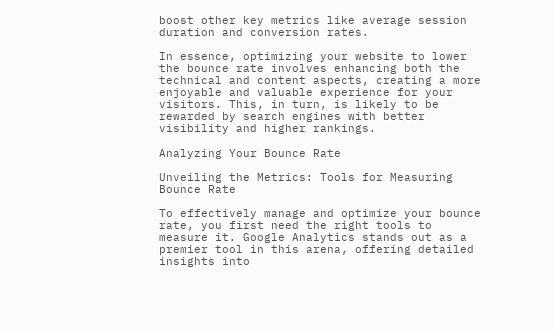boost other key metrics like average session duration and conversion rates.

In essence, optimizing your website to lower the bounce rate involves enhancing both the technical and content aspects, creating a more enjoyable and valuable experience for your visitors. This, in turn, is likely to be rewarded by search engines with better visibility and higher rankings.

Analyzing Your Bounce Rate

Unveiling the Metrics: Tools for Measuring Bounce Rate

To effectively manage and optimize your bounce rate, you first need the right tools to measure it. Google Analytics stands out as a premier tool in this arena, offering detailed insights into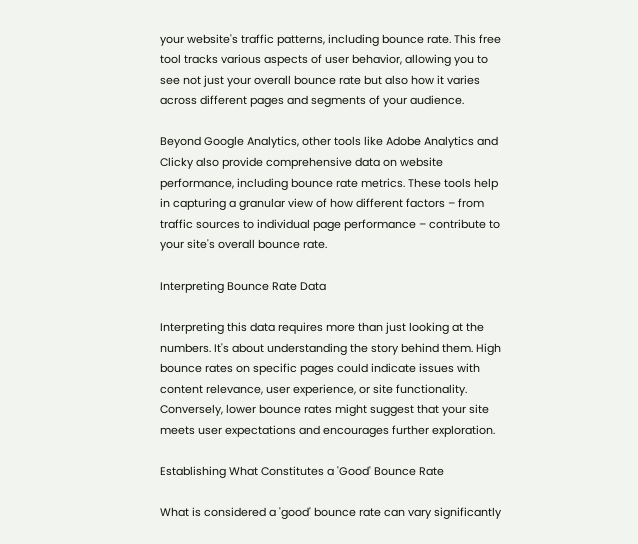your website's traffic patterns, including bounce rate. This free tool tracks various aspects of user behavior, allowing you to see not just your overall bounce rate but also how it varies across different pages and segments of your audience.

Beyond Google Analytics, other tools like Adobe Analytics and Clicky also provide comprehensive data on website performance, including bounce rate metrics. These tools help in capturing a granular view of how different factors – from traffic sources to individual page performance – contribute to your site's overall bounce rate.

Interpreting Bounce Rate Data

Interpreting this data requires more than just looking at the numbers. It's about understanding the story behind them. High bounce rates on specific pages could indicate issues with content relevance, user experience, or site functionality. Conversely, lower bounce rates might suggest that your site meets user expectations and encourages further exploration.

Establishing What Constitutes a 'Good' Bounce Rate

What is considered a 'good' bounce rate can vary significantly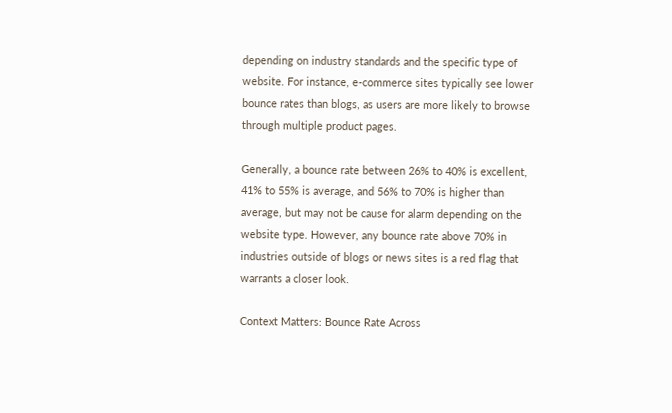depending on industry standards and the specific type of website. For instance, e-commerce sites typically see lower bounce rates than blogs, as users are more likely to browse through multiple product pages.

Generally, a bounce rate between 26% to 40% is excellent, 41% to 55% is average, and 56% to 70% is higher than average, but may not be cause for alarm depending on the website type. However, any bounce rate above 70% in industries outside of blogs or news sites is a red flag that warrants a closer look.

Context Matters: Bounce Rate Across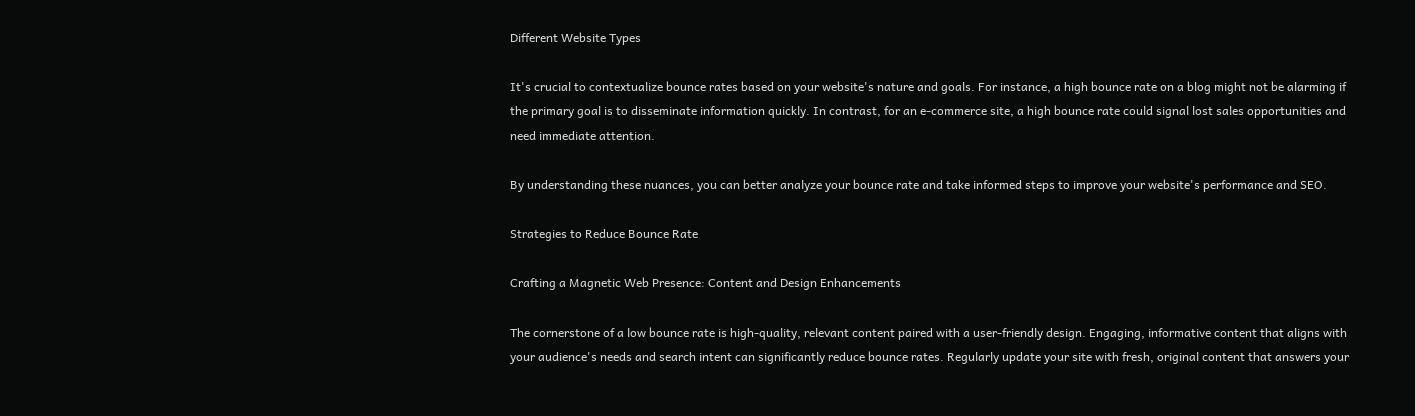Different Website Types

It's crucial to contextualize bounce rates based on your website's nature and goals. For instance, a high bounce rate on a blog might not be alarming if the primary goal is to disseminate information quickly. In contrast, for an e-commerce site, a high bounce rate could signal lost sales opportunities and need immediate attention.

By understanding these nuances, you can better analyze your bounce rate and take informed steps to improve your website's performance and SEO.

Strategies to Reduce Bounce Rate

Crafting a Magnetic Web Presence: Content and Design Enhancements

The cornerstone of a low bounce rate is high-quality, relevant content paired with a user-friendly design. Engaging, informative content that aligns with your audience's needs and search intent can significantly reduce bounce rates. Regularly update your site with fresh, original content that answers your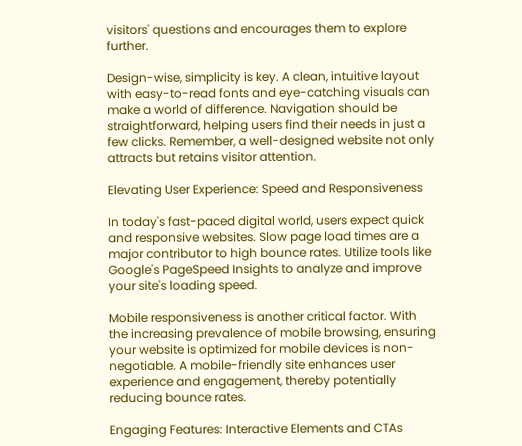visitors' questions and encourages them to explore further.

Design-wise, simplicity is key. A clean, intuitive layout with easy-to-read fonts and eye-catching visuals can make a world of difference. Navigation should be straightforward, helping users find their needs in just a few clicks. Remember, a well-designed website not only attracts but retains visitor attention.

Elevating User Experience: Speed and Responsiveness

In today's fast-paced digital world, users expect quick and responsive websites. Slow page load times are a major contributor to high bounce rates. Utilize tools like Google's PageSpeed Insights to analyze and improve your site's loading speed.

Mobile responsiveness is another critical factor. With the increasing prevalence of mobile browsing, ensuring your website is optimized for mobile devices is non-negotiable. A mobile-friendly site enhances user experience and engagement, thereby potentially reducing bounce rates.

Engaging Features: Interactive Elements and CTAs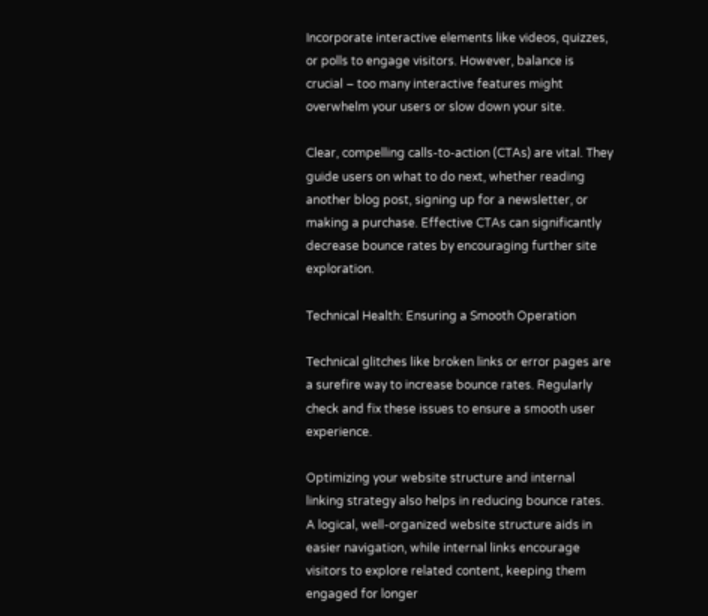Incorporate interactive elements like videos, quizzes, or polls to engage visitors. However, balance is crucial – too many interactive features might overwhelm your users or slow down your site.

Clear, compelling calls-to-action (CTAs) are vital. They guide users on what to do next, whether reading another blog post, signing up for a newsletter, or making a purchase. Effective CTAs can significantly decrease bounce rates by encouraging further site exploration.

Technical Health: Ensuring a Smooth Operation

Technical glitches like broken links or error pages are a surefire way to increase bounce rates. Regularly check and fix these issues to ensure a smooth user experience.

Optimizing your website structure and internal linking strategy also helps in reducing bounce rates. A logical, well-organized website structure aids in easier navigation, while internal links encourage visitors to explore related content, keeping them engaged for longer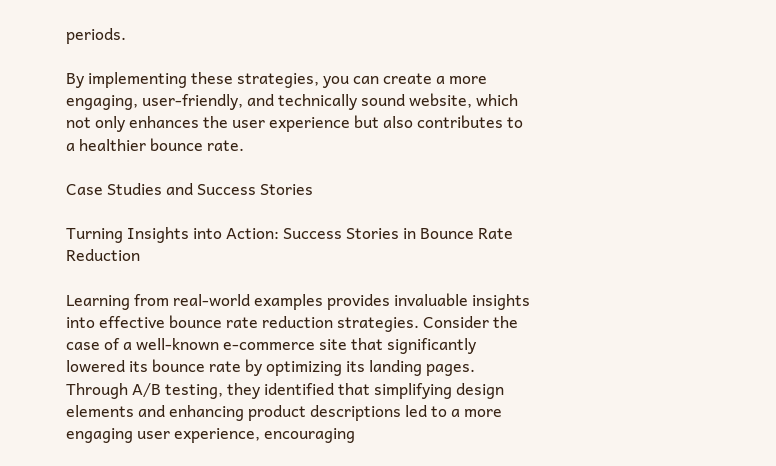periods.

By implementing these strategies, you can create a more engaging, user-friendly, and technically sound website, which not only enhances the user experience but also contributes to a healthier bounce rate.

Case Studies and Success Stories

Turning Insights into Action: Success Stories in Bounce Rate Reduction

Learning from real-world examples provides invaluable insights into effective bounce rate reduction strategies. Consider the case of a well-known e-commerce site that significantly lowered its bounce rate by optimizing its landing pages. Through A/B testing, they identified that simplifying design elements and enhancing product descriptions led to a more engaging user experience, encouraging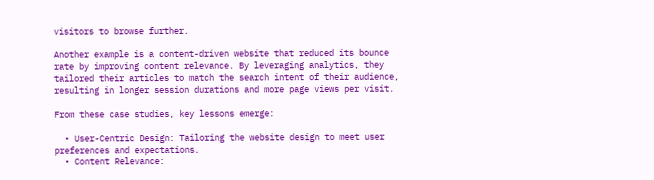visitors to browse further.

Another example is a content-driven website that reduced its bounce rate by improving content relevance. By leveraging analytics, they tailored their articles to match the search intent of their audience, resulting in longer session durations and more page views per visit.

From these case studies, key lessons emerge:

  • User-Centric Design: Tailoring the website design to meet user preferences and expectations.
  • Content Relevance: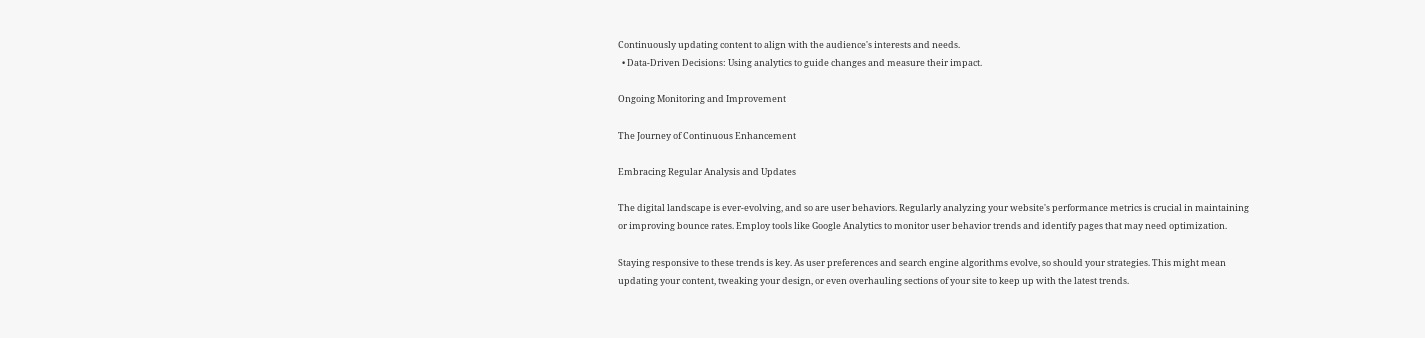Continuously updating content to align with the audience's interests and needs.
  • Data-Driven Decisions: Using analytics to guide changes and measure their impact.

Ongoing Monitoring and Improvement

The Journey of Continuous Enhancement

Embracing Regular Analysis and Updates

The digital landscape is ever-evolving, and so are user behaviors. Regularly analyzing your website's performance metrics is crucial in maintaining or improving bounce rates. Employ tools like Google Analytics to monitor user behavior trends and identify pages that may need optimization.

Staying responsive to these trends is key. As user preferences and search engine algorithms evolve, so should your strategies. This might mean updating your content, tweaking your design, or even overhauling sections of your site to keep up with the latest trends.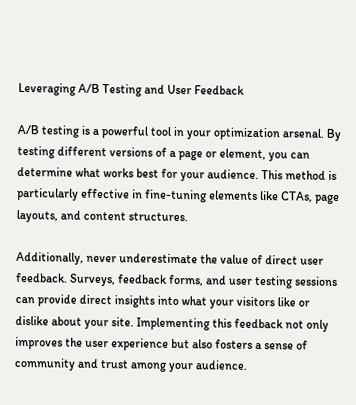Leveraging A/B Testing and User Feedback

A/B testing is a powerful tool in your optimization arsenal. By testing different versions of a page or element, you can determine what works best for your audience. This method is particularly effective in fine-tuning elements like CTAs, page layouts, and content structures.

Additionally, never underestimate the value of direct user feedback. Surveys, feedback forms, and user testing sessions can provide direct insights into what your visitors like or dislike about your site. Implementing this feedback not only improves the user experience but also fosters a sense of community and trust among your audience.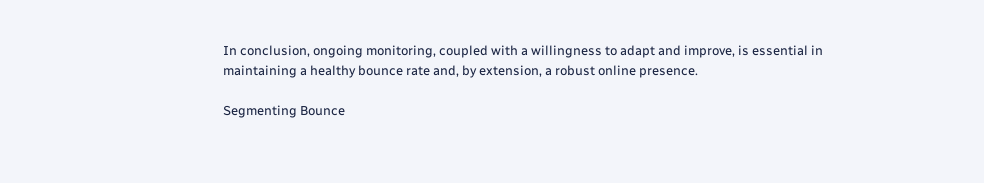In conclusion, ongoing monitoring, coupled with a willingness to adapt and improve, is essential in maintaining a healthy bounce rate and, by extension, a robust online presence.

Segmenting Bounce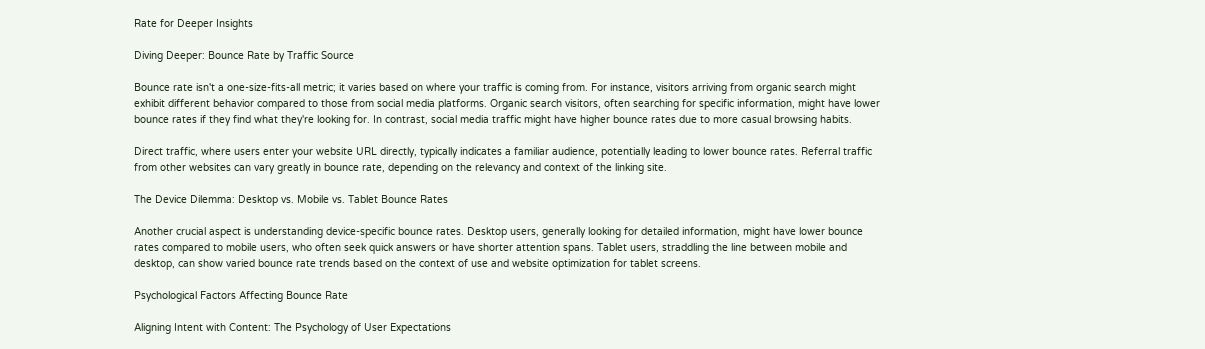Rate for Deeper Insights

Diving Deeper: Bounce Rate by Traffic Source

Bounce rate isn't a one-size-fits-all metric; it varies based on where your traffic is coming from. For instance, visitors arriving from organic search might exhibit different behavior compared to those from social media platforms. Organic search visitors, often searching for specific information, might have lower bounce rates if they find what they're looking for. In contrast, social media traffic might have higher bounce rates due to more casual browsing habits.

Direct traffic, where users enter your website URL directly, typically indicates a familiar audience, potentially leading to lower bounce rates. Referral traffic from other websites can vary greatly in bounce rate, depending on the relevancy and context of the linking site.

The Device Dilemma: Desktop vs. Mobile vs. Tablet Bounce Rates

Another crucial aspect is understanding device-specific bounce rates. Desktop users, generally looking for detailed information, might have lower bounce rates compared to mobile users, who often seek quick answers or have shorter attention spans. Tablet users, straddling the line between mobile and desktop, can show varied bounce rate trends based on the context of use and website optimization for tablet screens.

Psychological Factors Affecting Bounce Rate

Aligning Intent with Content: The Psychology of User Expectations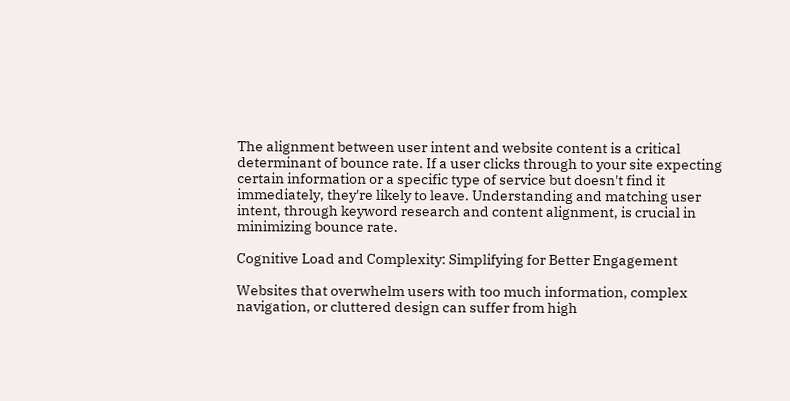The alignment between user intent and website content is a critical determinant of bounce rate. If a user clicks through to your site expecting certain information or a specific type of service but doesn't find it immediately, they're likely to leave. Understanding and matching user intent, through keyword research and content alignment, is crucial in minimizing bounce rate.

Cognitive Load and Complexity: Simplifying for Better Engagement

Websites that overwhelm users with too much information, complex navigation, or cluttered design can suffer from high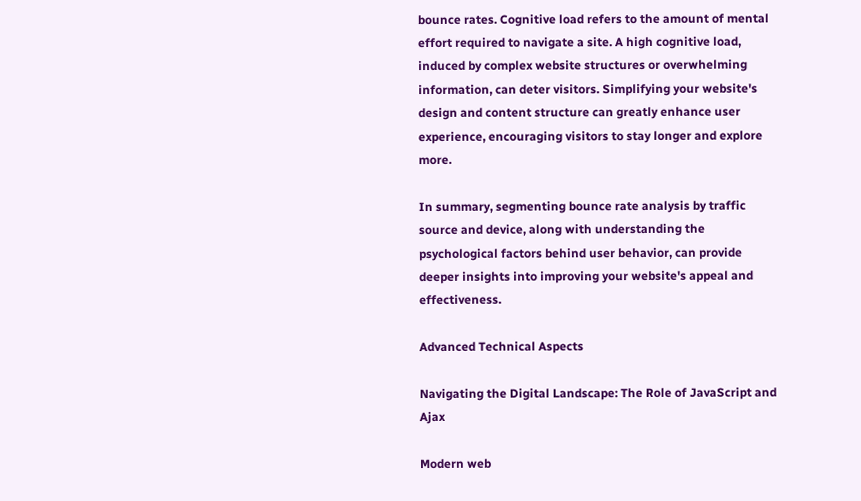bounce rates. Cognitive load refers to the amount of mental effort required to navigate a site. A high cognitive load, induced by complex website structures or overwhelming information, can deter visitors. Simplifying your website's design and content structure can greatly enhance user experience, encouraging visitors to stay longer and explore more.

In summary, segmenting bounce rate analysis by traffic source and device, along with understanding the psychological factors behind user behavior, can provide deeper insights into improving your website's appeal and effectiveness.

Advanced Technical Aspects

Navigating the Digital Landscape: The Role of JavaScript and Ajax

Modern web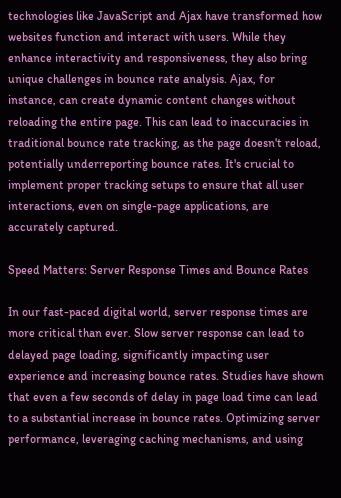technologies like JavaScript and Ajax have transformed how websites function and interact with users. While they enhance interactivity and responsiveness, they also bring unique challenges in bounce rate analysis. Ajax, for instance, can create dynamic content changes without reloading the entire page. This can lead to inaccuracies in traditional bounce rate tracking, as the page doesn't reload, potentially underreporting bounce rates. It's crucial to implement proper tracking setups to ensure that all user interactions, even on single-page applications, are accurately captured.

Speed Matters: Server Response Times and Bounce Rates

In our fast-paced digital world, server response times are more critical than ever. Slow server response can lead to delayed page loading, significantly impacting user experience and increasing bounce rates. Studies have shown that even a few seconds of delay in page load time can lead to a substantial increase in bounce rates. Optimizing server performance, leveraging caching mechanisms, and using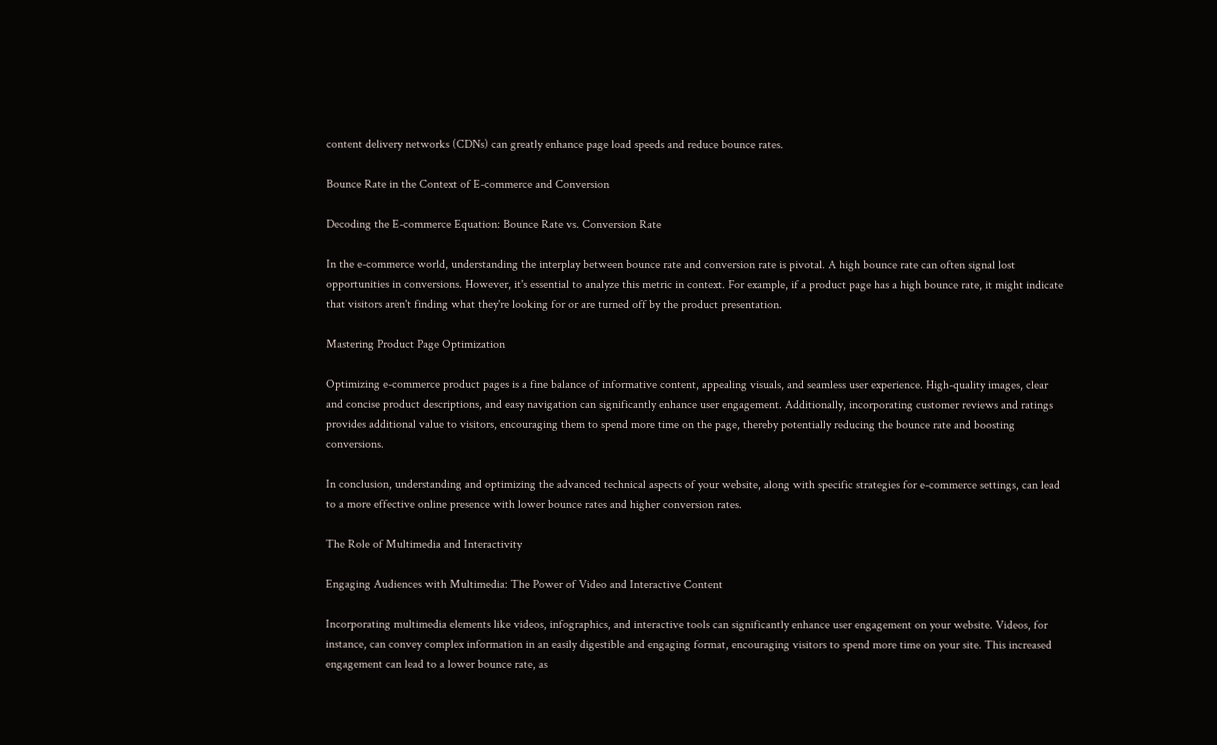content delivery networks (CDNs) can greatly enhance page load speeds and reduce bounce rates.

Bounce Rate in the Context of E-commerce and Conversion

Decoding the E-commerce Equation: Bounce Rate vs. Conversion Rate

In the e-commerce world, understanding the interplay between bounce rate and conversion rate is pivotal. A high bounce rate can often signal lost opportunities in conversions. However, it's essential to analyze this metric in context. For example, if a product page has a high bounce rate, it might indicate that visitors aren't finding what they're looking for or are turned off by the product presentation.

Mastering Product Page Optimization

Optimizing e-commerce product pages is a fine balance of informative content, appealing visuals, and seamless user experience. High-quality images, clear and concise product descriptions, and easy navigation can significantly enhance user engagement. Additionally, incorporating customer reviews and ratings provides additional value to visitors, encouraging them to spend more time on the page, thereby potentially reducing the bounce rate and boosting conversions.

In conclusion, understanding and optimizing the advanced technical aspects of your website, along with specific strategies for e-commerce settings, can lead to a more effective online presence with lower bounce rates and higher conversion rates.

The Role of Multimedia and Interactivity

Engaging Audiences with Multimedia: The Power of Video and Interactive Content

Incorporating multimedia elements like videos, infographics, and interactive tools can significantly enhance user engagement on your website. Videos, for instance, can convey complex information in an easily digestible and engaging format, encouraging visitors to spend more time on your site. This increased engagement can lead to a lower bounce rate, as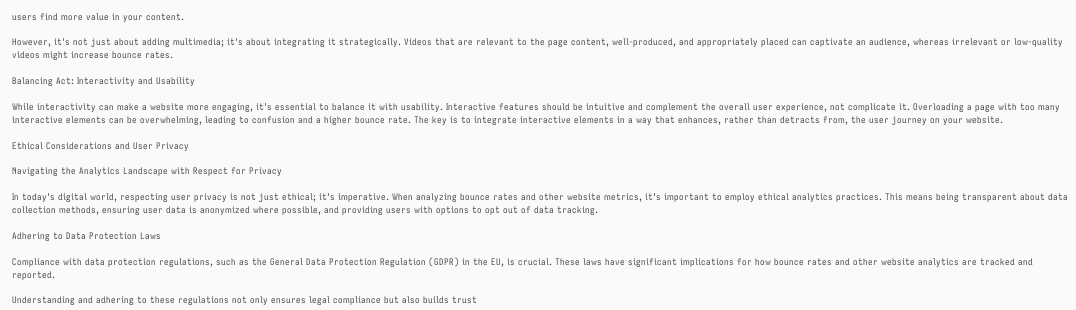users find more value in your content.

However, it's not just about adding multimedia; it's about integrating it strategically. Videos that are relevant to the page content, well-produced, and appropriately placed can captivate an audience, whereas irrelevant or low-quality videos might increase bounce rates.

Balancing Act: Interactivity and Usability

While interactivity can make a website more engaging, it's essential to balance it with usability. Interactive features should be intuitive and complement the overall user experience, not complicate it. Overloading a page with too many interactive elements can be overwhelming, leading to confusion and a higher bounce rate. The key is to integrate interactive elements in a way that enhances, rather than detracts from, the user journey on your website.

Ethical Considerations and User Privacy

Navigating the Analytics Landscape with Respect for Privacy

In today's digital world, respecting user privacy is not just ethical; it's imperative. When analyzing bounce rates and other website metrics, it's important to employ ethical analytics practices. This means being transparent about data collection methods, ensuring user data is anonymized where possible, and providing users with options to opt out of data tracking.

Adhering to Data Protection Laws

Compliance with data protection regulations, such as the General Data Protection Regulation (GDPR) in the EU, is crucial. These laws have significant implications for how bounce rates and other website analytics are tracked and reported.

Understanding and adhering to these regulations not only ensures legal compliance but also builds trust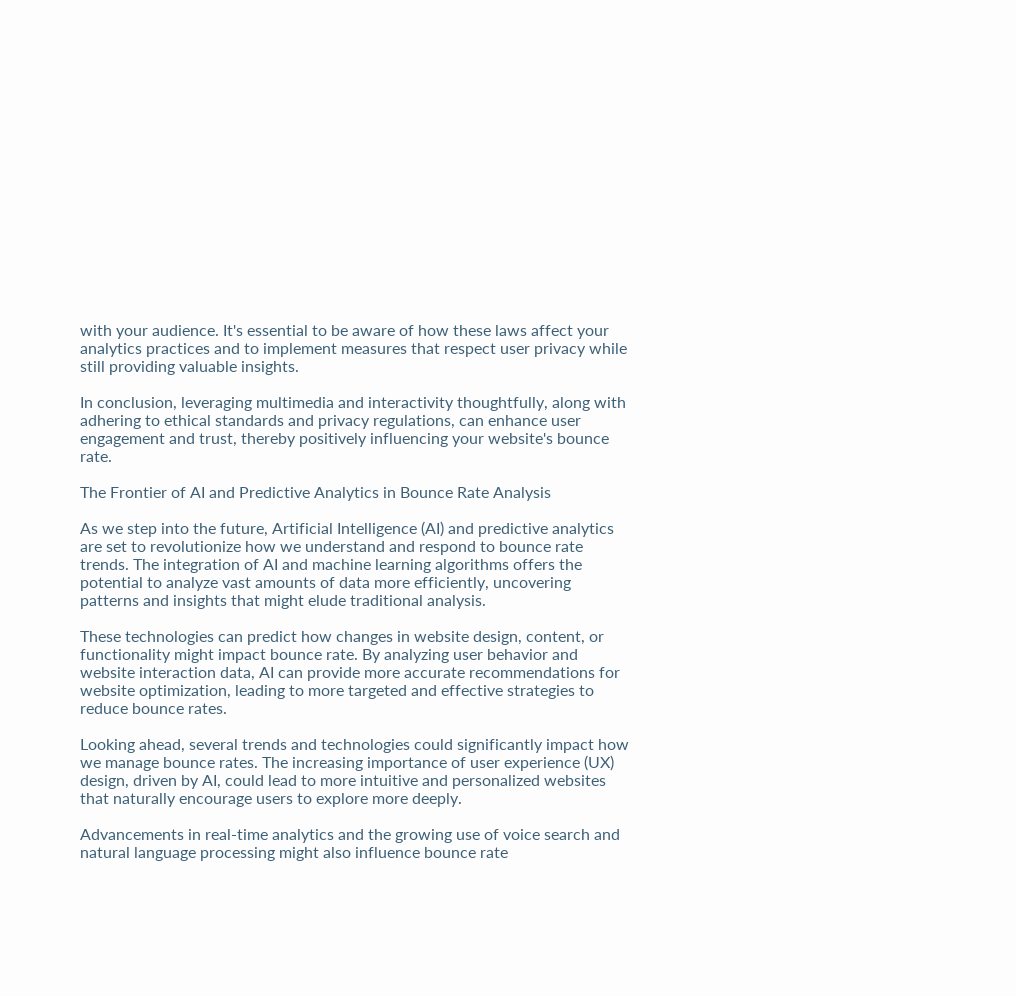with your audience. It's essential to be aware of how these laws affect your analytics practices and to implement measures that respect user privacy while still providing valuable insights.

In conclusion, leveraging multimedia and interactivity thoughtfully, along with adhering to ethical standards and privacy regulations, can enhance user engagement and trust, thereby positively influencing your website's bounce rate.

The Frontier of AI and Predictive Analytics in Bounce Rate Analysis

As we step into the future, Artificial Intelligence (AI) and predictive analytics are set to revolutionize how we understand and respond to bounce rate trends. The integration of AI and machine learning algorithms offers the potential to analyze vast amounts of data more efficiently, uncovering patterns and insights that might elude traditional analysis.

These technologies can predict how changes in website design, content, or functionality might impact bounce rate. By analyzing user behavior and website interaction data, AI can provide more accurate recommendations for website optimization, leading to more targeted and effective strategies to reduce bounce rates.

Looking ahead, several trends and technologies could significantly impact how we manage bounce rates. The increasing importance of user experience (UX) design, driven by AI, could lead to more intuitive and personalized websites that naturally encourage users to explore more deeply.

Advancements in real-time analytics and the growing use of voice search and natural language processing might also influence bounce rate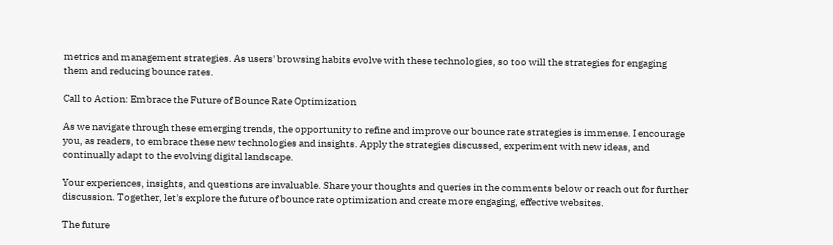metrics and management strategies. As users' browsing habits evolve with these technologies, so too will the strategies for engaging them and reducing bounce rates.

Call to Action: Embrace the Future of Bounce Rate Optimization

As we navigate through these emerging trends, the opportunity to refine and improve our bounce rate strategies is immense. I encourage you, as readers, to embrace these new technologies and insights. Apply the strategies discussed, experiment with new ideas, and continually adapt to the evolving digital landscape.

Your experiences, insights, and questions are invaluable. Share your thoughts and queries in the comments below or reach out for further discussion. Together, let's explore the future of bounce rate optimization and create more engaging, effective websites.

The future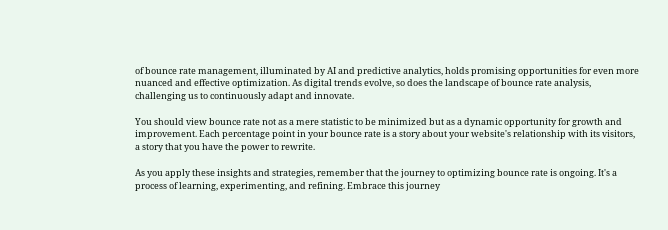of bounce rate management, illuminated by AI and predictive analytics, holds promising opportunities for even more nuanced and effective optimization. As digital trends evolve, so does the landscape of bounce rate analysis, challenging us to continuously adapt and innovate.

You should view bounce rate not as a mere statistic to be minimized but as a dynamic opportunity for growth and improvement. Each percentage point in your bounce rate is a story about your website's relationship with its visitors, a story that you have the power to rewrite.

As you apply these insights and strategies, remember that the journey to optimizing bounce rate is ongoing. It's a process of learning, experimenting, and refining. Embrace this journey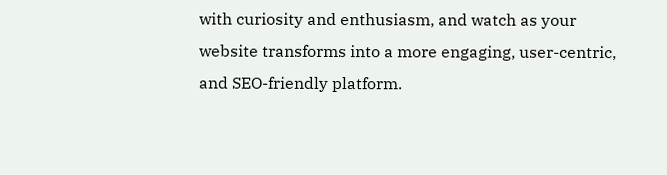with curiosity and enthusiasm, and watch as your website transforms into a more engaging, user-centric, and SEO-friendly platform.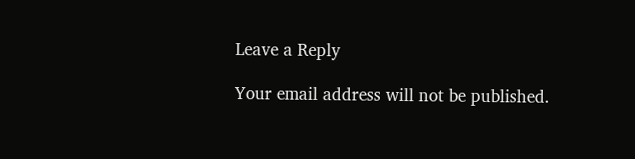Leave a Reply

Your email address will not be published.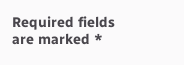Required fields are marked *